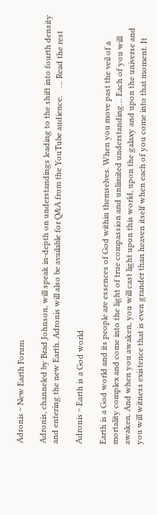Adronis ~ New Earth Forum

Adronis, channeled by Brad Johnson, will speak in-depth on understandings leading to the shift into fourth density and entering the new Earth. Adronis will also be available for Q&A from the YouTube audience.    … Read the rest

Adronis ~ Earth is a God world

Earth is a God world and its people are essences of God within themselves. When you move past the veil of a mortality complex and come into the light of true compassion and unlimited understanding… Each of you will awaken. And when you awaken, you will cast light upon this world, upon the galaxy and upon the universe and you will witness existence that is even grander than heaven itself when each of you come into that moment. It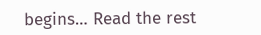begins… Read the rest